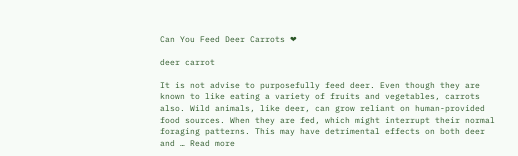Can You Feed Deer Carrots ❤

deer carrot

It is not advise to purposefully feed deer. Even though they are known to like eating a variety of fruits and vegetables, carrots also. Wild animals, like deer, can grow reliant on human-provided food sources. When they are fed, which might interrupt their normal foraging patterns. This may have detrimental effects on both deer and … Read more